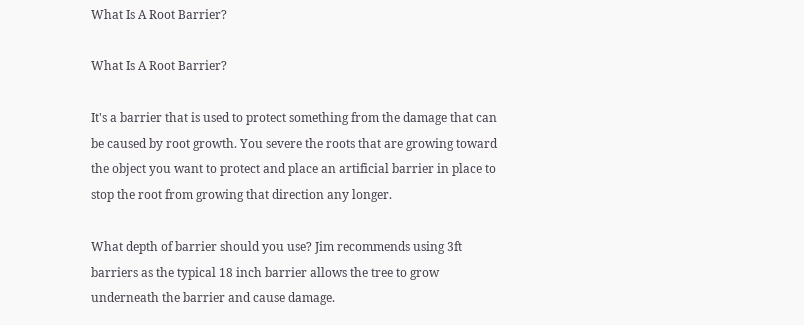What Is A Root Barrier?

What Is A Root Barrier?

It's a barrier that is used to protect something from the damage that can be caused by root growth. You severe the roots that are growing toward the object you want to protect and place an artificial barrier in place to stop the root from growing that direction any longer.

What depth of barrier should you use? Jim recommends using 3ft barriers as the typical 18 inch barrier allows the tree to grow underneath the barrier and cause damage.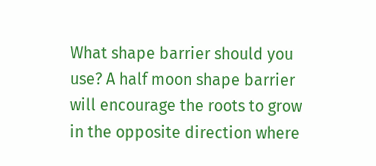What shape barrier should you use? A half moon shape barrier will encourage the roots to grow in the opposite direction where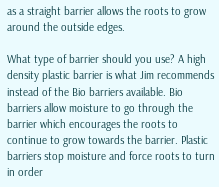as a straight barrier allows the roots to grow around the outside edges.

What type of barrier should you use? A high density plastic barrier is what Jim recommends instead of the Bio barriers available. Bio barriers allow moisture to go through the barrier which encourages the roots to continue to grow towards the barrier. Plastic barriers stop moisture and force roots to turn in order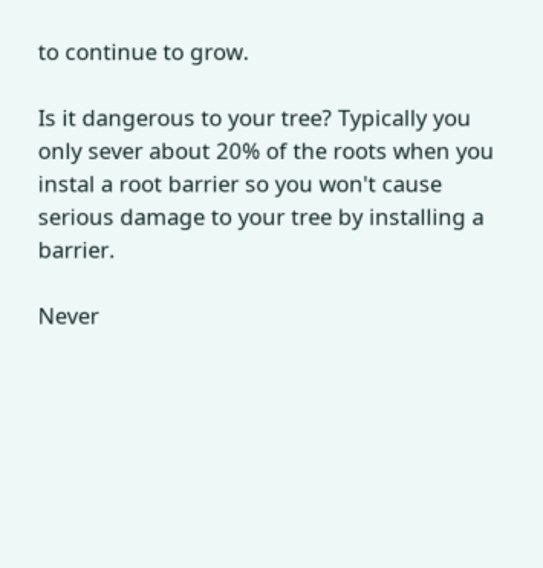to continue to grow.

Is it dangerous to your tree? Typically you only sever about 20% of the roots when you instal a root barrier so you won't cause serious damage to your tree by installing a barrier.

Never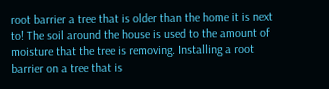root barrier a tree that is older than the home it is next to! The soil around the house is used to the amount of moisture that the tree is removing. Installing a root barrier on a tree that is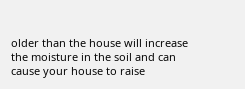older than the house will increase the moisture in the soil and can cause your house to raise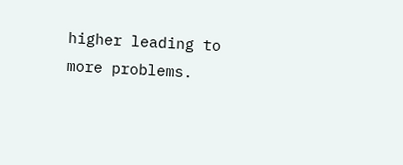higher leading to more problems.